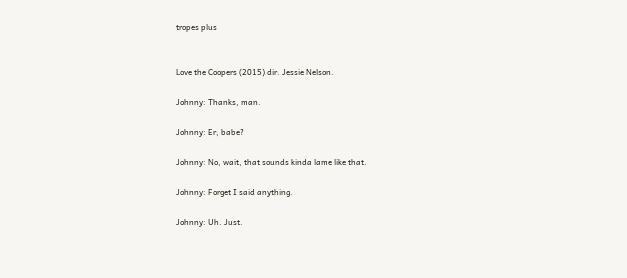tropes plus


Love the Coopers (2015) dir. Jessie Nelson.

Johnny: Thanks, man.

Johnny: Er, babe?

Johnny: No, wait, that sounds kinda lame like that.

Johnny: Forget I said anything.

Johnny: Uh. Just.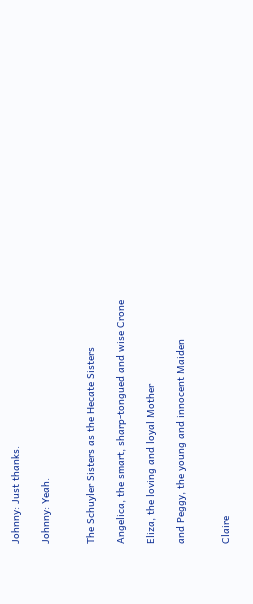Johnny: Just thanks.

Johnny: Yeah.


The Schuyler Sisters as the Hecate Sisters

Angelica, the smart, sharp-tongued and wise Crone

Eliza, the loving and loyal Mother

and Peggy, the young and innocent Maiden


Claire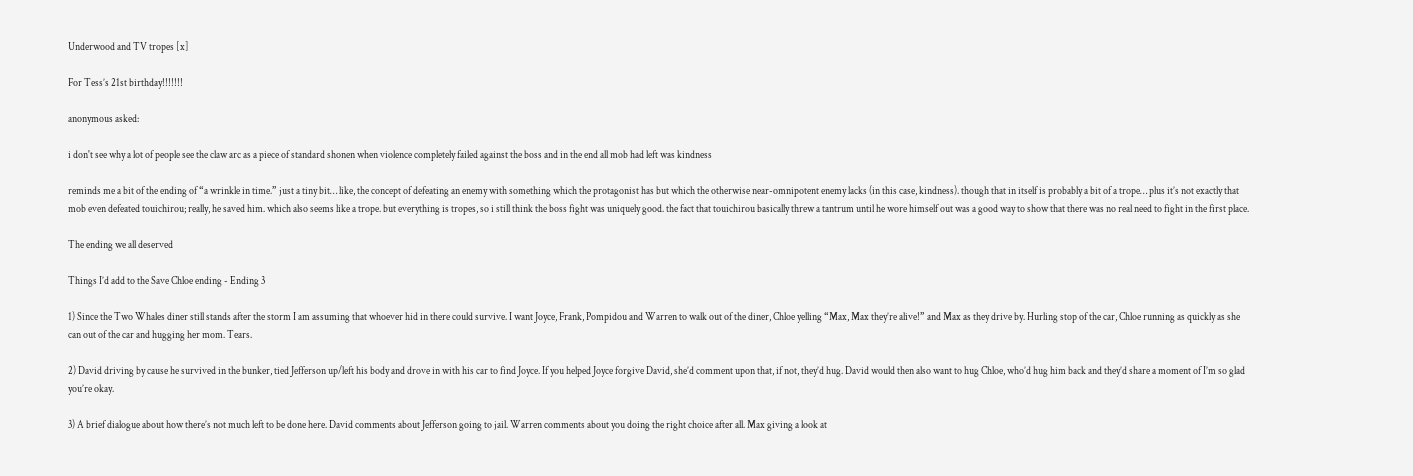Underwood and TV tropes [x]

For Tess’s 21st birthday!!!!!!!

anonymous asked:

i don't see why a lot of people see the claw arc as a piece of standard shonen when violence completely failed against the boss and in the end all mob had left was kindness

reminds me a bit of the ending of “a wrinkle in time.” just a tiny bit… like, the concept of defeating an enemy with something which the protagonist has but which the otherwise near-omnipotent enemy lacks (in this case, kindness). though that in itself is probably a bit of a trope… plus it’s not exactly that mob even defeated touichirou; really, he saved him. which also seems like a trope. but everything is tropes, so i still think the boss fight was uniquely good. the fact that touichirou basically threw a tantrum until he wore himself out was a good way to show that there was no real need to fight in the first place.

The ending we all deserved

Things I’d add to the Save Chloe ending - Ending 3

1) Since the Two Whales diner still stands after the storm I am assuming that whoever hid in there could survive. I want Joyce, Frank, Pompidou and Warren to walk out of the diner, Chloe yelling “Max, Max they’re alive!” and Max as they drive by. Hurling stop of the car, Chloe running as quickly as she can out of the car and hugging her mom. Tears.

2) David driving by cause he survived in the bunker, tied Jefferson up/left his body and drove in with his car to find Joyce. If you helped Joyce forgive David, she’d comment upon that, if not, they’d hug. David would then also want to hug Chloe, who’d hug him back and they’d share a moment of I’m so glad you’re okay.

3) A brief dialogue about how there’s not much left to be done here. David comments about Jefferson going to jail. Warren comments about you doing the right choice after all. Max giving a look at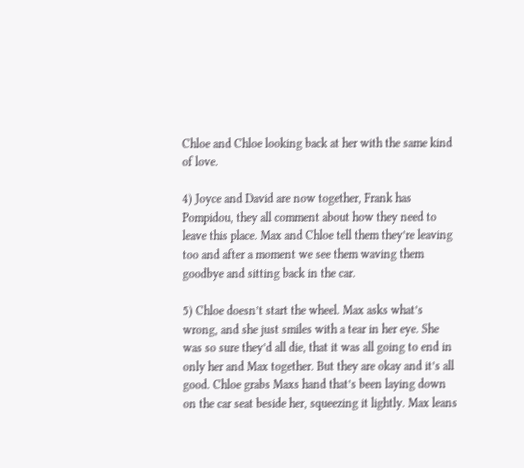Chloe and Chloe looking back at her with the same kind of love.

4) Joyce and David are now together, Frank has Pompidou, they all comment about how they need to leave this place. Max and Chloe tell them they’re leaving too and after a moment we see them waving them goodbye and sitting back in the car.

5) Chloe doesn’t start the wheel. Max asks what’s wrong, and she just smiles with a tear in her eye. She was so sure they’d all die, that it was all going to end in only her and Max together. But they are okay and it’s all good. Chloe grabs Maxs hand that’s been laying down on the car seat beside her, squeezing it lightly. Max leans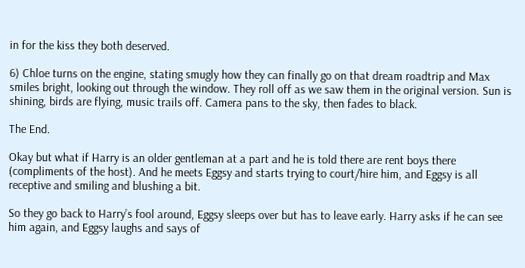in for the kiss they both deserved.

6) Chloe turns on the engine, stating smugly how they can finally go on that dream roadtrip and Max smiles bright, looking out through the window. They roll off as we saw them in the original version. Sun is shining, birds are flying, music trails off. Camera pans to the sky, then fades to black.

The End.

Okay but what if Harry is an older gentleman at a part and he is told there are rent boys there (compliments of the host). And he meets Eggsy and starts trying to court/hire him, and Eggsy is all receptive and smiling and blushing a bit.

So they go back to Harry’s fool around, Eggsy sleeps over but has to leave early. Harry asks if he can see him again, and Eggsy laughs and says of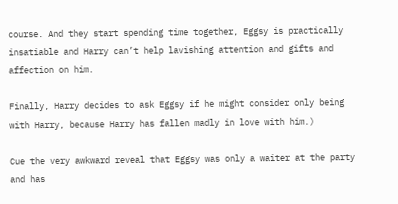course. And they start spending time together, Eggsy is practically insatiable and Harry can’t help lavishing attention and gifts and affection on him.

Finally, Harry decides to ask Eggsy if he might consider only being with Harry, because Harry has fallen madly in love with him.)

Cue the very awkward reveal that Eggsy was only a waiter at the party and has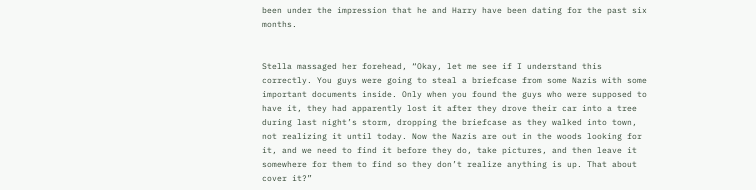been under the impression that he and Harry have been dating for the past six months.


Stella massaged her forehead, “Okay, let me see if I understand this correctly. You guys were going to steal a briefcase from some Nazis with some important documents inside. Only when you found the guys who were supposed to have it, they had apparently lost it after they drove their car into a tree during last night’s storm, dropping the briefcase as they walked into town, not realizing it until today. Now the Nazis are out in the woods looking for it, and we need to find it before they do, take pictures, and then leave it somewhere for them to find so they don’t realize anything is up. That about cover it?”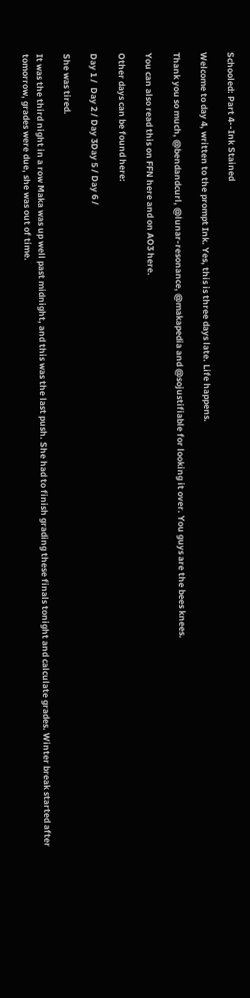Schooled: Part 4--Ink Stained

Welcome to day 4, written to the prompt Ink. Yes, this is three days late. Life happens.

Thank you so much, @bendandcurl, @lunar-resonance, @makapedia and @sojustifiable for looking it over. You guys are the bees knees.

You can also read this on FFN here and on AO3 here.

Other days can be found here:

Day 1 /  Day 2 / Day 3Day 5 / Day 6 /

She was tired.

It was the third night in a row Maka was up well past midnight, and this was the last push. She had to finish grading these finals tonight and calculate grades. Winter break started after tomorrow, grades were due, she was out of time.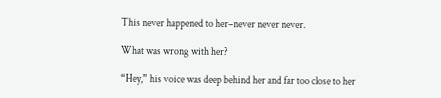This never happened to her–never never never.

What was wrong with her?

“Hey,” his voice was deep behind her and far too close to her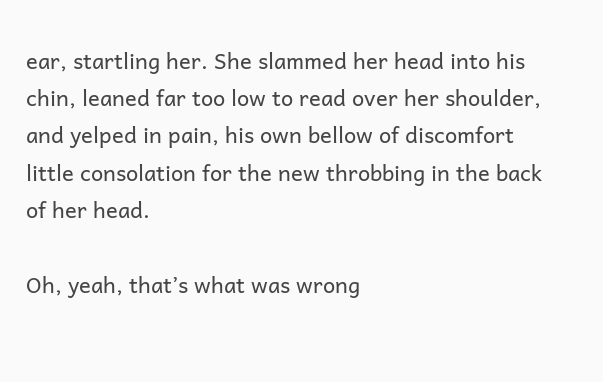ear, startling her. She slammed her head into his chin, leaned far too low to read over her shoulder, and yelped in pain, his own bellow of discomfort little consolation for the new throbbing in the back of her head.

Oh, yeah, that’s what was wrong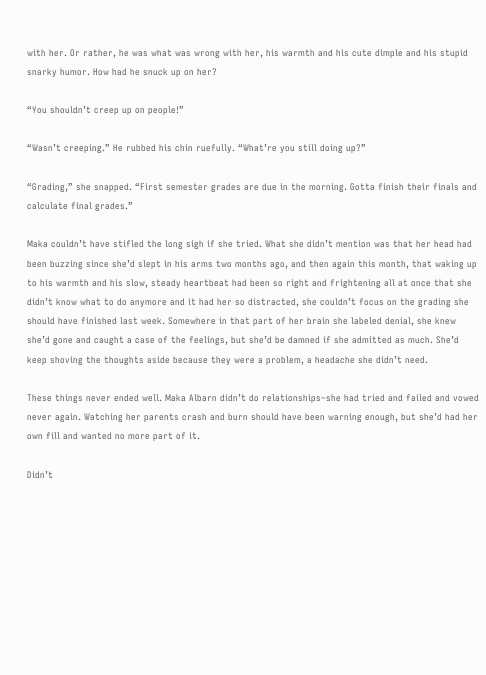with her. Or rather, he was what was wrong with her, his warmth and his cute dimple and his stupid snarky humor. How had he snuck up on her?

“You shouldn’t creep up on people!”

“Wasn’t creeping.” He rubbed his chin ruefully. “What’re you still doing up?”

“Grading,” she snapped. “First semester grades are due in the morning. Gotta finish their finals and calculate final grades.”

Maka couldn’t have stifled the long sigh if she tried. What she didn’t mention was that her head had been buzzing since she’d slept in his arms two months ago, and then again this month, that waking up to his warmth and his slow, steady heartbeat had been so right and frightening all at once that she didn’t know what to do anymore and it had her so distracted, she couldn’t focus on the grading she should have finished last week. Somewhere in that part of her brain she labeled denial, she knew she’d gone and caught a case of the feelings, but she’d be damned if she admitted as much. She’d keep shoving the thoughts aside because they were a problem, a headache she didn’t need.

These things never ended well. Maka Albarn didn’t do relationships–she had tried and failed and vowed never again. Watching her parents crash and burn should have been warning enough, but she’d had her own fill and wanted no more part of it.

Didn’t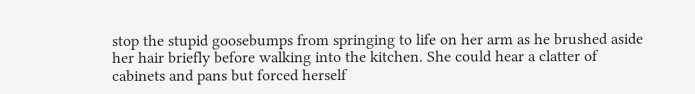stop the stupid goosebumps from springing to life on her arm as he brushed aside her hair briefly before walking into the kitchen. She could hear a clatter of cabinets and pans but forced herself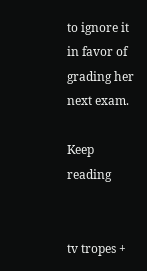to ignore it in favor of grading her next exam.

Keep reading


tv tropes +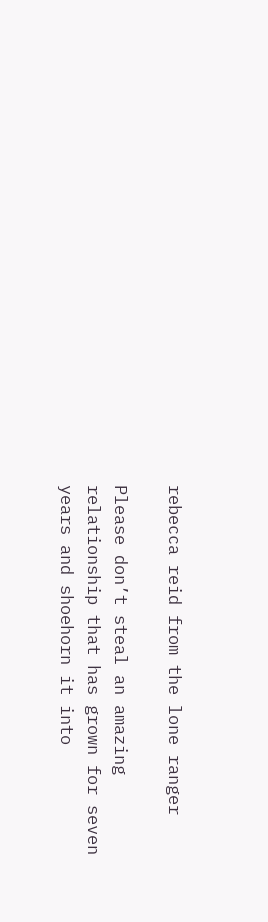rebecca reid from the lone ranger

Please don’t steal an amazing relationship that has grown for seven years and shoehorn it into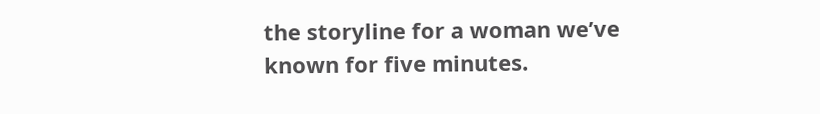the storyline for a woman we’ve known for five minutes.